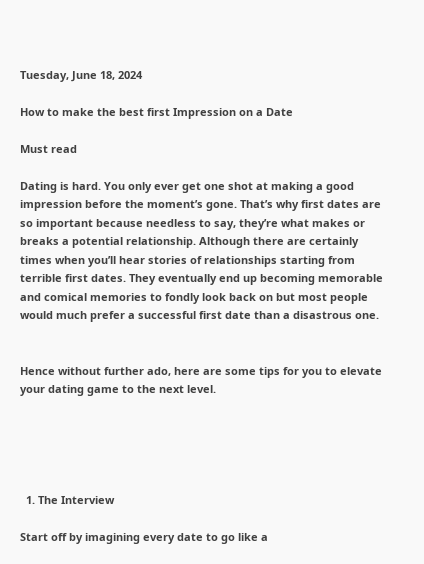Tuesday, June 18, 2024

How to make the best first Impression on a Date

Must read

Dating is hard. You only ever get one shot at making a good impression before the moment’s gone. That’s why first dates are so important because needless to say, they’re what makes or breaks a potential relationship. Although there are certainly times when you’ll hear stories of relationships starting from terrible first dates. They eventually end up becoming memorable and comical memories to fondly look back on but most people would much prefer a successful first date than a disastrous one.


Hence without further ado, here are some tips for you to elevate your dating game to the next level.





  1. The Interview

Start off by imagining every date to go like a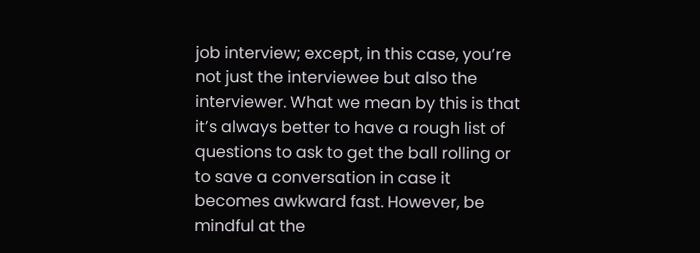job interview; except, in this case, you’re not just the interviewee but also the interviewer. What we mean by this is that it’s always better to have a rough list of questions to ask to get the ball rolling or to save a conversation in case it becomes awkward fast. However, be mindful at the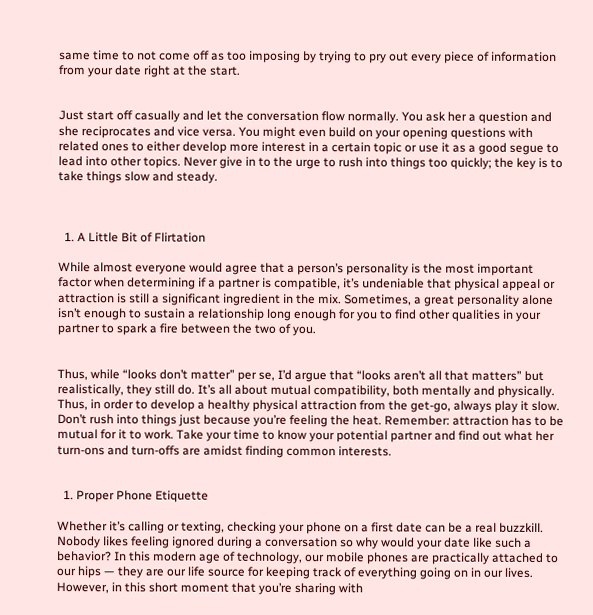same time to not come off as too imposing by trying to pry out every piece of information from your date right at the start.


Just start off casually and let the conversation flow normally. You ask her a question and she reciprocates and vice versa. You might even build on your opening questions with related ones to either develop more interest in a certain topic or use it as a good segue to lead into other topics. Never give in to the urge to rush into things too quickly; the key is to take things slow and steady.



  1. A Little Bit of Flirtation

While almost everyone would agree that a person’s personality is the most important factor when determining if a partner is compatible, it’s undeniable that physical appeal or attraction is still a significant ingredient in the mix. Sometimes, a great personality alone isn’t enough to sustain a relationship long enough for you to find other qualities in your partner to spark a fire between the two of you.


Thus, while “looks don’t matter” per se, I’d argue that “looks aren’t all that matters” but realistically, they still do. It’s all about mutual compatibility, both mentally and physically. Thus, in order to develop a healthy physical attraction from the get-go, always play it slow. Don’t rush into things just because you’re feeling the heat. Remember: attraction has to be mutual for it to work. Take your time to know your potential partner and find out what her turn-ons and turn-offs are amidst finding common interests.


  1. Proper Phone Etiquette

Whether it’s calling or texting, checking your phone on a first date can be a real buzzkill. Nobody likes feeling ignored during a conversation so why would your date like such a behavior? In this modern age of technology, our mobile phones are practically attached to our hips — they are our life source for keeping track of everything going on in our lives. However, in this short moment that you’re sharing with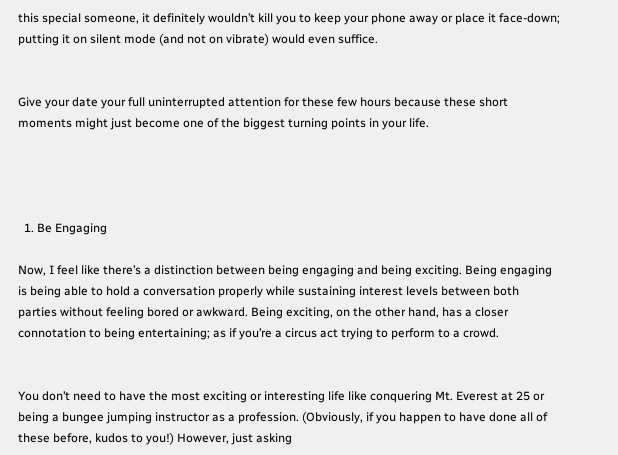this special someone, it definitely wouldn’t kill you to keep your phone away or place it face-down; putting it on silent mode (and not on vibrate) would even suffice.


Give your date your full uninterrupted attention for these few hours because these short moments might just become one of the biggest turning points in your life.




  1. Be Engaging

Now, I feel like there’s a distinction between being engaging and being exciting. Being engaging is being able to hold a conversation properly while sustaining interest levels between both parties without feeling bored or awkward. Being exciting, on the other hand, has a closer connotation to being entertaining; as if you’re a circus act trying to perform to a crowd.


You don’t need to have the most exciting or interesting life like conquering Mt. Everest at 25 or being a bungee jumping instructor as a profession. (Obviously, if you happen to have done all of these before, kudos to you!) However, just asking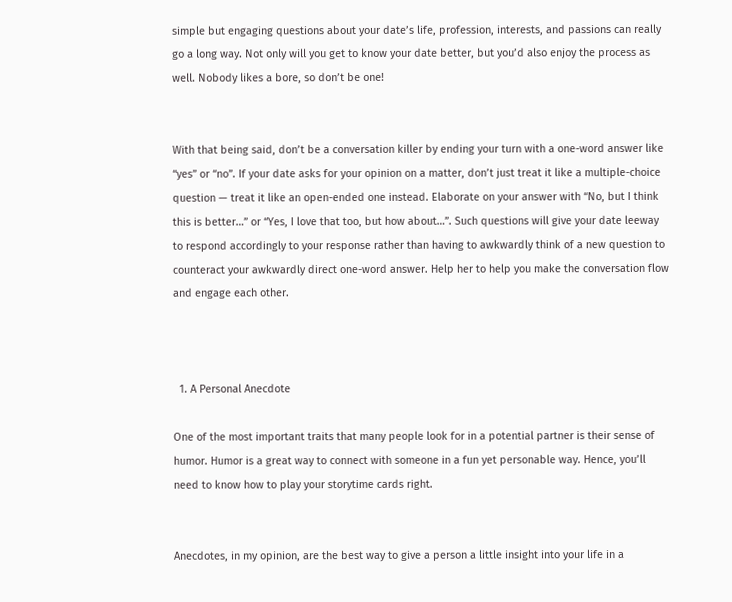simple but engaging questions about your date’s life, profession, interests, and passions can really go a long way. Not only will you get to know your date better, but you’d also enjoy the process as well. Nobody likes a bore, so don’t be one!


With that being said, don’t be a conversation killer by ending your turn with a one-word answer like “yes” or “no”. If your date asks for your opinion on a matter, don’t just treat it like a multiple-choice question — treat it like an open-ended one instead. Elaborate on your answer with “No, but I think this is better…” or “Yes, I love that too, but how about…”. Such questions will give your date leeway to respond accordingly to your response rather than having to awkwardly think of a new question to counteract your awkwardly direct one-word answer. Help her to help you make the conversation flow and engage each other.



  1. A Personal Anecdote

One of the most important traits that many people look for in a potential partner is their sense of humor. Humor is a great way to connect with someone in a fun yet personable way. Hence, you’ll need to know how to play your storytime cards right.


Anecdotes, in my opinion, are the best way to give a person a little insight into your life in a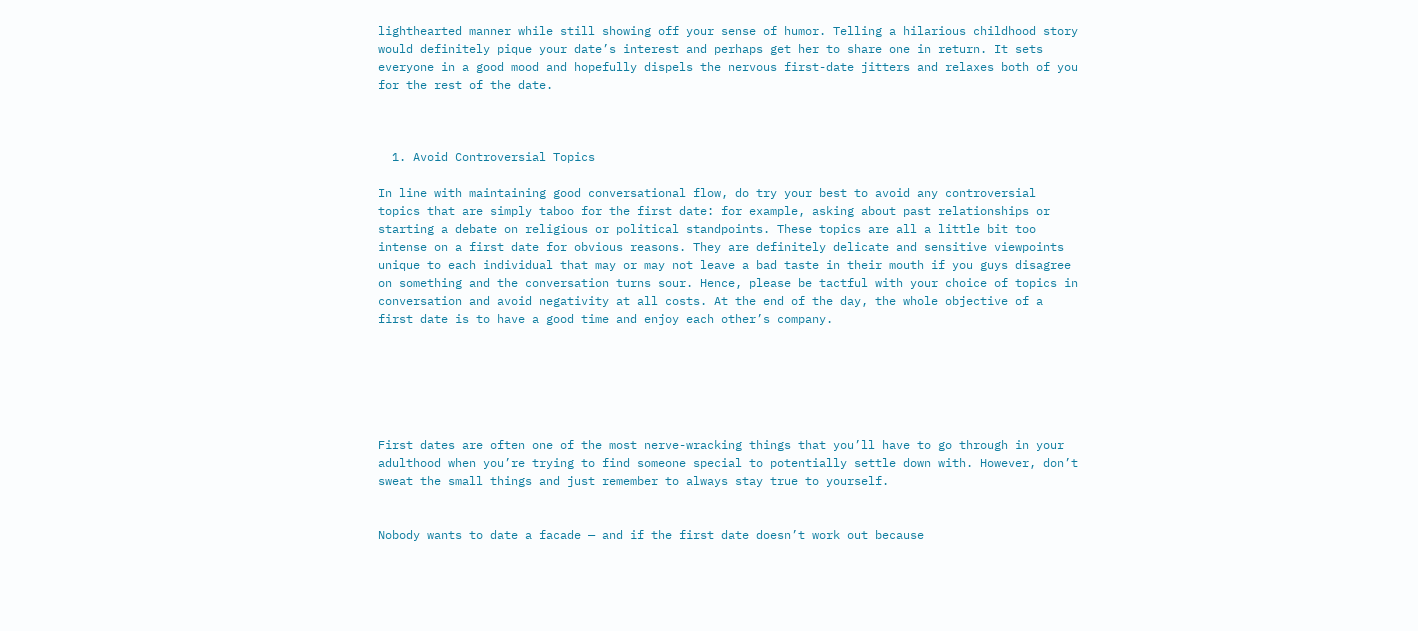lighthearted manner while still showing off your sense of humor. Telling a hilarious childhood story would definitely pique your date’s interest and perhaps get her to share one in return. It sets everyone in a good mood and hopefully dispels the nervous first-date jitters and relaxes both of you for the rest of the date.



  1. Avoid Controversial Topics

In line with maintaining good conversational flow, do try your best to avoid any controversial topics that are simply taboo for the first date: for example, asking about past relationships or starting a debate on religious or political standpoints. These topics are all a little bit too intense on a first date for obvious reasons. They are definitely delicate and sensitive viewpoints unique to each individual that may or may not leave a bad taste in their mouth if you guys disagree on something and the conversation turns sour. Hence, please be tactful with your choice of topics in conversation and avoid negativity at all costs. At the end of the day, the whole objective of a first date is to have a good time and enjoy each other’s company.






First dates are often one of the most nerve-wracking things that you’ll have to go through in your adulthood when you’re trying to find someone special to potentially settle down with. However, don’t sweat the small things and just remember to always stay true to yourself.


Nobody wants to date a facade — and if the first date doesn’t work out because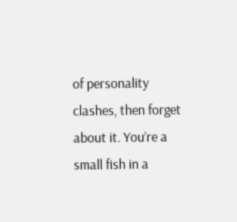of personality clashes, then forget about it. You’re a small fish in a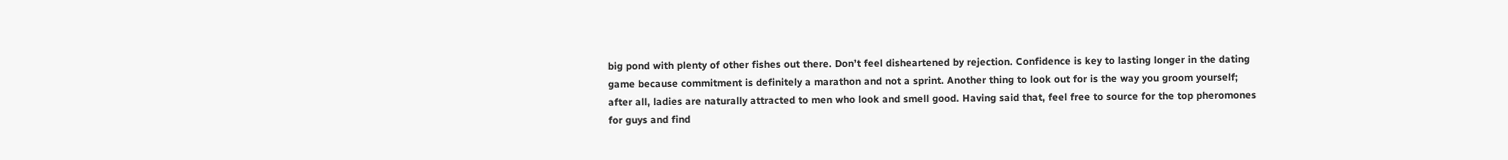big pond with plenty of other fishes out there. Don’t feel disheartened by rejection. Confidence is key to lasting longer in the dating game because commitment is definitely a marathon and not a sprint. Another thing to look out for is the way you groom yourself; after all, ladies are naturally attracted to men who look and smell good. Having said that, feel free to source for the top pheromones for guys and find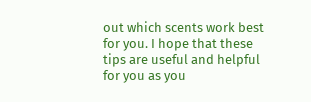out which scents work best for you. I hope that these tips are useful and helpful for you as you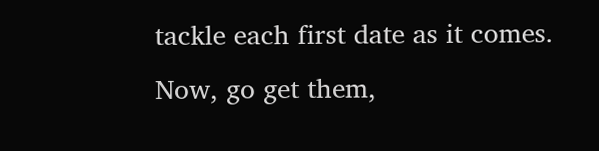tackle each first date as it comes. Now, go get them,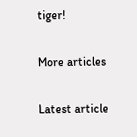tiger!

More articles

Latest article